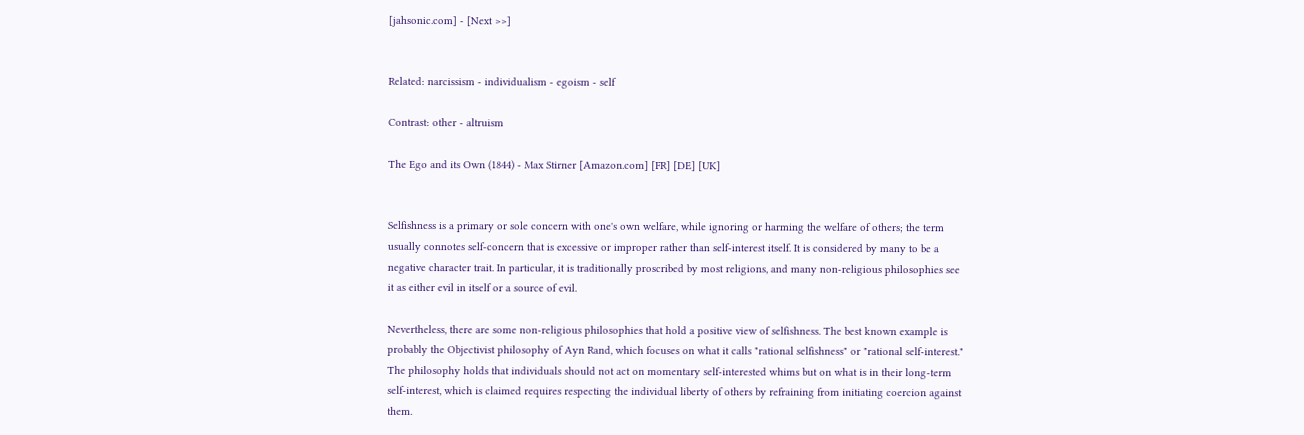[jahsonic.com] - [Next >>]


Related: narcissism - individualism - egoism - self

Contrast: other - altruism

The Ego and its Own (1844) - Max Stirner [Amazon.com] [FR] [DE] [UK]


Selfishness is a primary or sole concern with one's own welfare, while ignoring or harming the welfare of others; the term usually connotes self-concern that is excessive or improper rather than self-interest itself. It is considered by many to be a negative character trait. In particular, it is traditionally proscribed by most religions, and many non-religious philosophies see it as either evil in itself or a source of evil.

Nevertheless, there are some non-religious philosophies that hold a positive view of selfishness. The best known example is probably the Objectivist philosophy of Ayn Rand, which focuses on what it calls "rational selfishness" or "rational self-interest." The philosophy holds that individuals should not act on momentary self-interested whims but on what is in their long-term self-interest, which is claimed requires respecting the individual liberty of others by refraining from initiating coercion against them.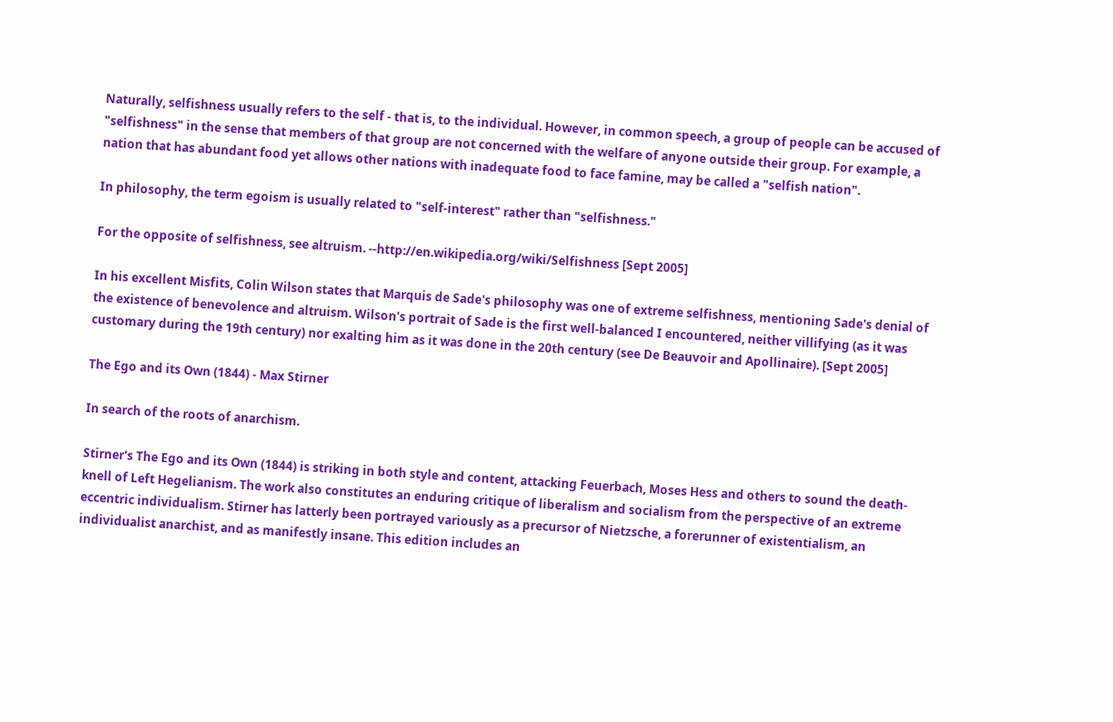Naturally, selfishness usually refers to the self - that is, to the individual. However, in common speech, a group of people can be accused of "selfishness" in the sense that members of that group are not concerned with the welfare of anyone outside their group. For example, a nation that has abundant food yet allows other nations with inadequate food to face famine, may be called a "selfish nation".

In philosophy, the term egoism is usually related to "self-interest" rather than "selfishness."

For the opposite of selfishness, see altruism. --http://en.wikipedia.org/wiki/Selfishness [Sept 2005]

In his excellent Misfits, Colin Wilson states that Marquis de Sade's philosophy was one of extreme selfishness, mentioning Sade's denial of the existence of benevolence and altruism. Wilson's portrait of Sade is the first well-balanced I encountered, neither villifying (as it was customary during the 19th century) nor exalting him as it was done in the 20th century (see De Beauvoir and Apollinaire). [Sept 2005]

The Ego and its Own (1844) - Max Stirner

In search of the roots of anarchism.

Stirner's The Ego and its Own (1844) is striking in both style and content, attacking Feuerbach, Moses Hess and others to sound the death-knell of Left Hegelianism. The work also constitutes an enduring critique of liberalism and socialism from the perspective of an extreme eccentric individualism. Stirner has latterly been portrayed variously as a precursor of Nietzsche, a forerunner of existentialism, an individualist anarchist, and as manifestly insane. This edition includes an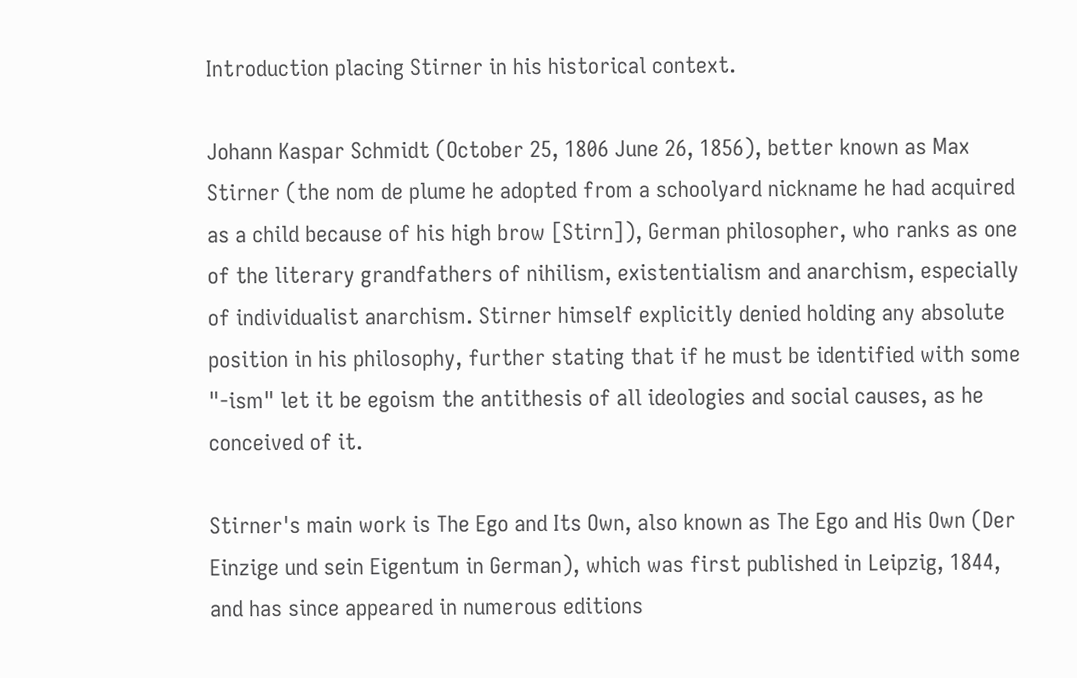Introduction placing Stirner in his historical context.

Johann Kaspar Schmidt (October 25, 1806 June 26, 1856), better known as Max Stirner (the nom de plume he adopted from a schoolyard nickname he had acquired as a child because of his high brow [Stirn]), German philosopher, who ranks as one of the literary grandfathers of nihilism, existentialism and anarchism, especially of individualist anarchism. Stirner himself explicitly denied holding any absolute position in his philosophy, further stating that if he must be identified with some "-ism" let it be egoism the antithesis of all ideologies and social causes, as he conceived of it.

Stirner's main work is The Ego and Its Own, also known as The Ego and His Own (Der Einzige und sein Eigentum in German), which was first published in Leipzig, 1844, and has since appeared in numerous editions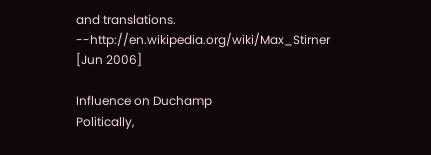and translations. --http://en.wikipedia.org/wiki/Max_Stirner [Jun 2006]

Influence on Duchamp
Politically,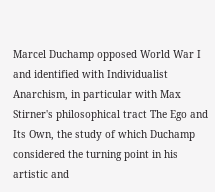Marcel Duchamp opposed World War I and identified with Individualist Anarchism, in particular with Max Stirner's philosophical tract The Ego and Its Own, the study of which Duchamp considered the turning point in his artistic and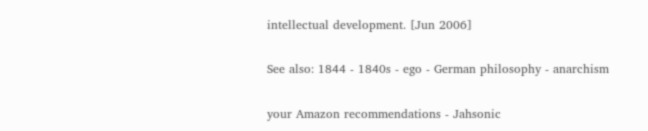intellectual development. [Jun 2006]

See also: 1844 - 1840s - ego - German philosophy - anarchism

your Amazon recommendations - Jahsonic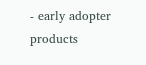- early adopter products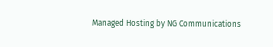Managed Hosting by NG Communications